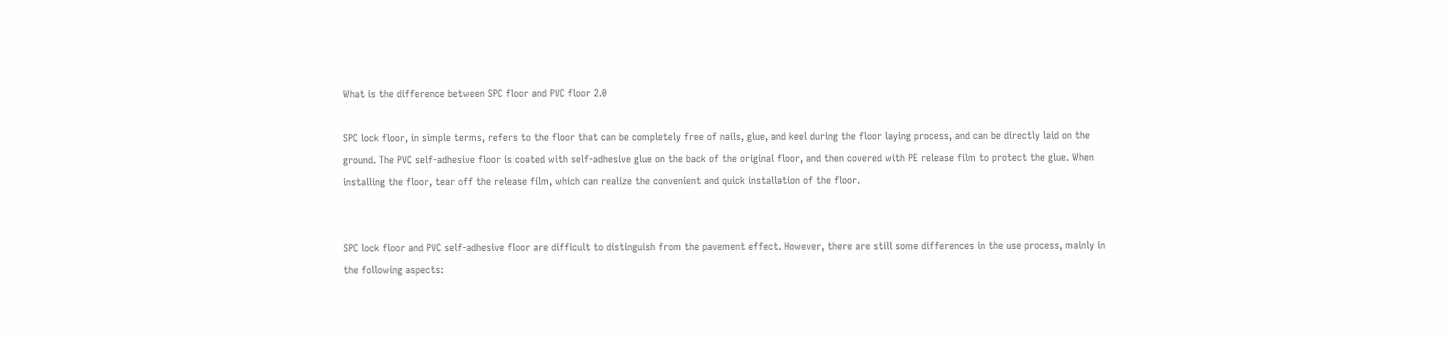What is the difference between SPC floor and PVC floor 2.0

SPC lock floor, in simple terms, refers to the floor that can be completely free of nails, glue, and keel during the floor laying process, and can be directly laid on the ground. The PVC self-adhesive floor is coated with self-adhesive glue on the back of the original floor, and then covered with PE release film to protect the glue. When installing the floor, tear off the release film, which can realize the convenient and quick installation of the floor.


SPC lock floor and PVC self-adhesive floor are difficult to distinguish from the pavement effect. However, there are still some differences in the use process, mainly in the following aspects: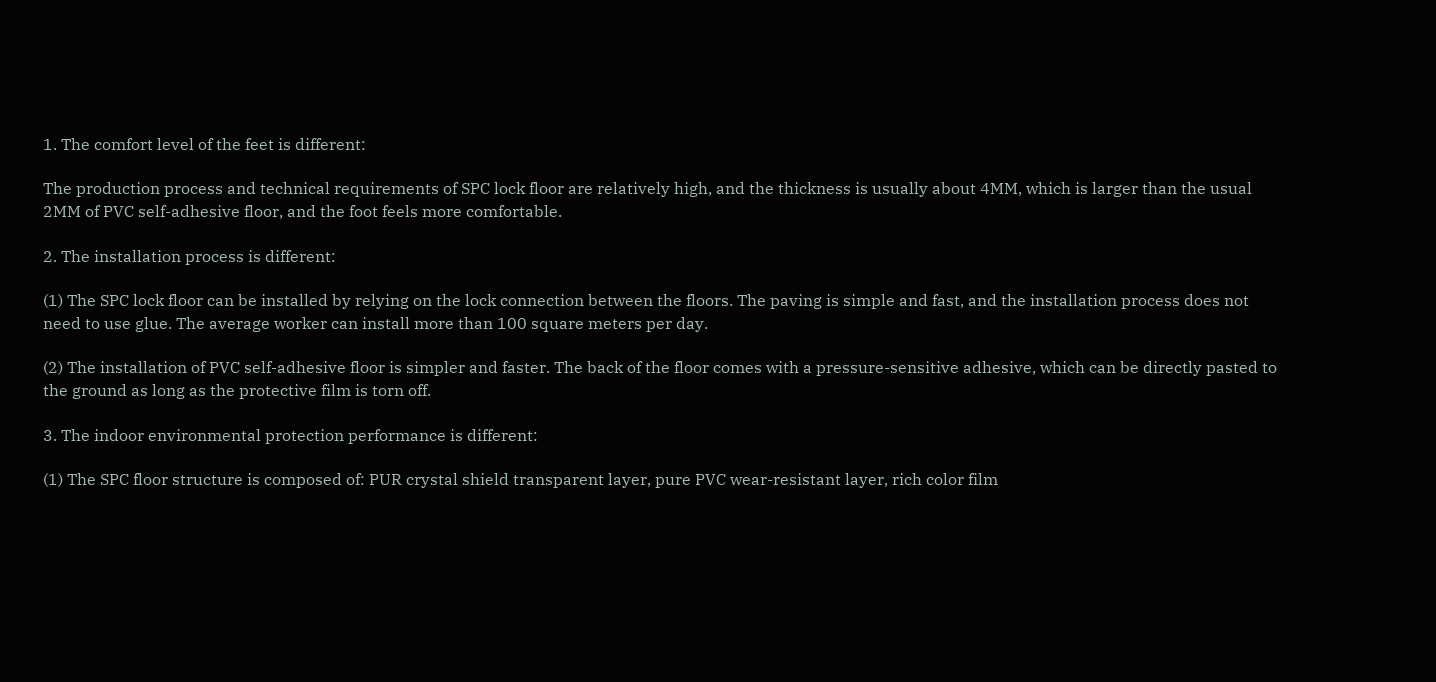1. The comfort level of the feet is different:

The production process and technical requirements of SPC lock floor are relatively high, and the thickness is usually about 4MM, which is larger than the usual 2MM of PVC self-adhesive floor, and the foot feels more comfortable.

2. The installation process is different:

(1) The SPC lock floor can be installed by relying on the lock connection between the floors. The paving is simple and fast, and the installation process does not need to use glue. The average worker can install more than 100 square meters per day.

(2) The installation of PVC self-adhesive floor is simpler and faster. The back of the floor comes with a pressure-sensitive adhesive, which can be directly pasted to the ground as long as the protective film is torn off.

3. The indoor environmental protection performance is different:

(1) The SPC floor structure is composed of: PUR crystal shield transparent layer, pure PVC wear-resistant layer, rich color film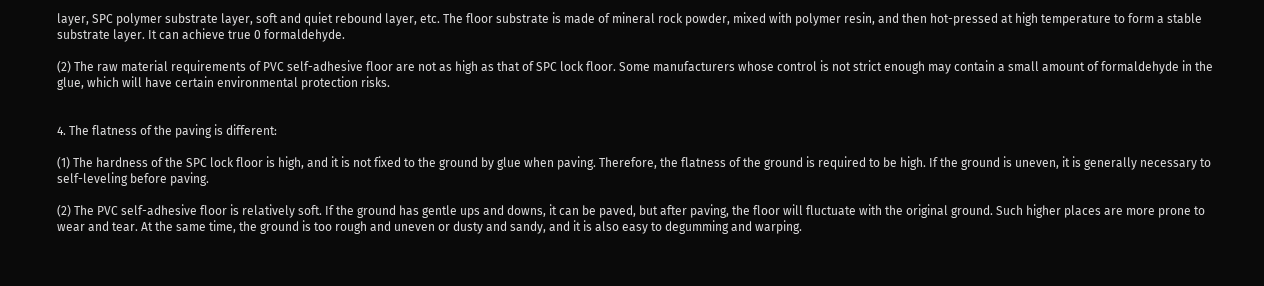layer, SPC polymer substrate layer, soft and quiet rebound layer, etc. The floor substrate is made of mineral rock powder, mixed with polymer resin, and then hot-pressed at high temperature to form a stable substrate layer. It can achieve true 0 formaldehyde.

(2) The raw material requirements of PVC self-adhesive floor are not as high as that of SPC lock floor. Some manufacturers whose control is not strict enough may contain a small amount of formaldehyde in the glue, which will have certain environmental protection risks.


4. The flatness of the paving is different:

(1) The hardness of the SPC lock floor is high, and it is not fixed to the ground by glue when paving. Therefore, the flatness of the ground is required to be high. If the ground is uneven, it is generally necessary to self-leveling before paving.

(2) The PVC self-adhesive floor is relatively soft. If the ground has gentle ups and downs, it can be paved, but after paving, the floor will fluctuate with the original ground. Such higher places are more prone to wear and tear. At the same time, the ground is too rough and uneven or dusty and sandy, and it is also easy to degumming and warping.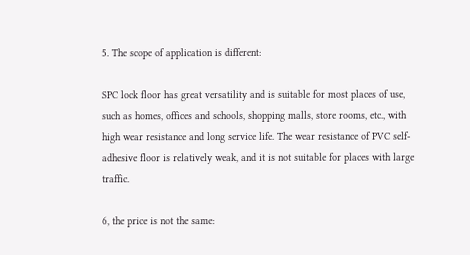5. The scope of application is different:

SPC lock floor has great versatility and is suitable for most places of use, such as homes, offices and schools, shopping malls, store rooms, etc., with high wear resistance and long service life. The wear resistance of PVC self-adhesive floor is relatively weak, and it is not suitable for places with large traffic.

6, the price is not the same: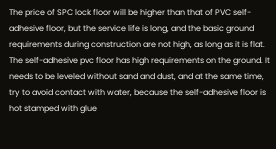The price of SPC lock floor will be higher than that of PVC self-adhesive floor, but the service life is long, and the basic ground requirements during construction are not high, as long as it is flat. The self-adhesive pvc floor has high requirements on the ground. It needs to be leveled without sand and dust, and at the same time, try to avoid contact with water, because the self-adhesive floor is hot stamped with glue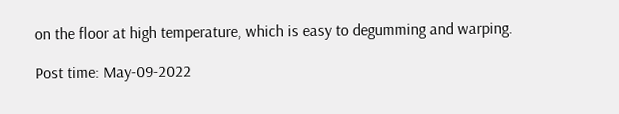on the floor at high temperature, which is easy to degumming and warping.

Post time: May-09-2022